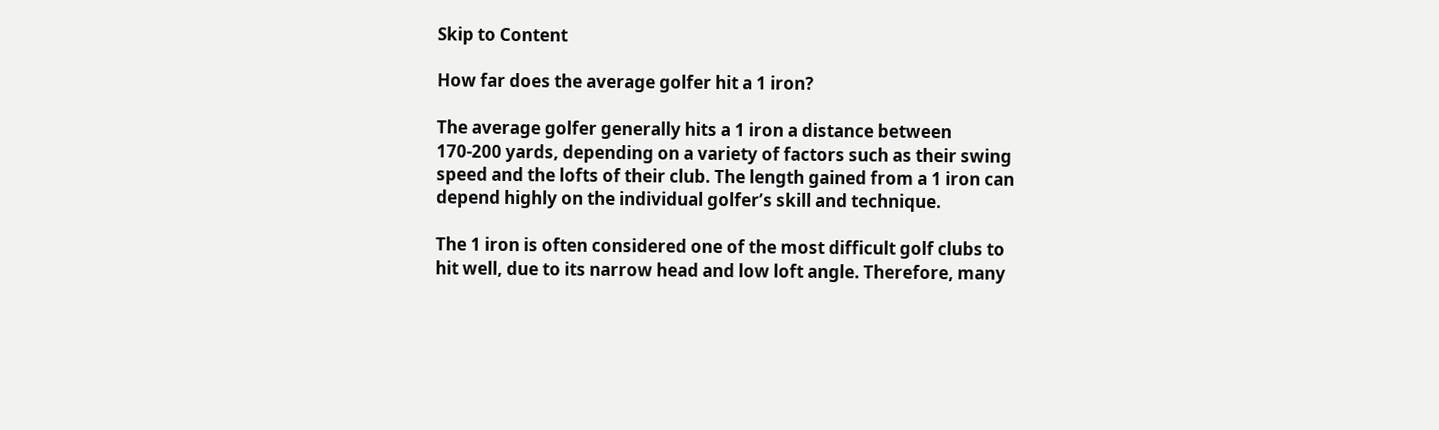Skip to Content

How far does the average golfer hit a 1 iron?

The average golfer generally hits a 1 iron a distance between 170-200 yards, depending on a variety of factors such as their swing speed and the lofts of their club. The length gained from a 1 iron can depend highly on the individual golfer’s skill and technique.

The 1 iron is often considered one of the most difficult golf clubs to hit well, due to its narrow head and low loft angle. Therefore, many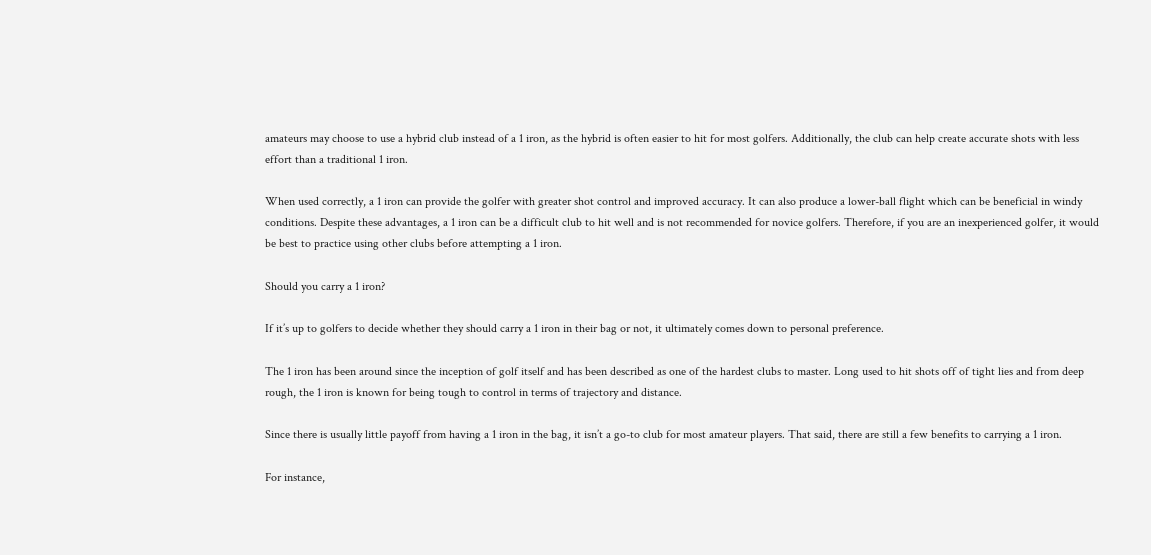amateurs may choose to use a hybrid club instead of a 1 iron, as the hybrid is often easier to hit for most golfers. Additionally, the club can help create accurate shots with less effort than a traditional 1 iron.

When used correctly, a 1 iron can provide the golfer with greater shot control and improved accuracy. It can also produce a lower-ball flight which can be beneficial in windy conditions. Despite these advantages, a 1 iron can be a difficult club to hit well and is not recommended for novice golfers. Therefore, if you are an inexperienced golfer, it would be best to practice using other clubs before attempting a 1 iron.

Should you carry a 1 iron?

If it’s up to golfers to decide whether they should carry a 1 iron in their bag or not, it ultimately comes down to personal preference.

The 1 iron has been around since the inception of golf itself and has been described as one of the hardest clubs to master. Long used to hit shots off of tight lies and from deep rough, the 1 iron is known for being tough to control in terms of trajectory and distance.

Since there is usually little payoff from having a 1 iron in the bag, it isn’t a go-to club for most amateur players. That said, there are still a few benefits to carrying a 1 iron.

For instance,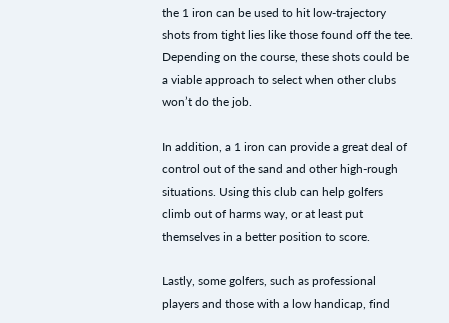the 1 iron can be used to hit low-trajectory shots from tight lies like those found off the tee. Depending on the course, these shots could be a viable approach to select when other clubs won’t do the job.

In addition, a 1 iron can provide a great deal of control out of the sand and other high-rough situations. Using this club can help golfers climb out of harms way, or at least put themselves in a better position to score.

Lastly, some golfers, such as professional players and those with a low handicap, find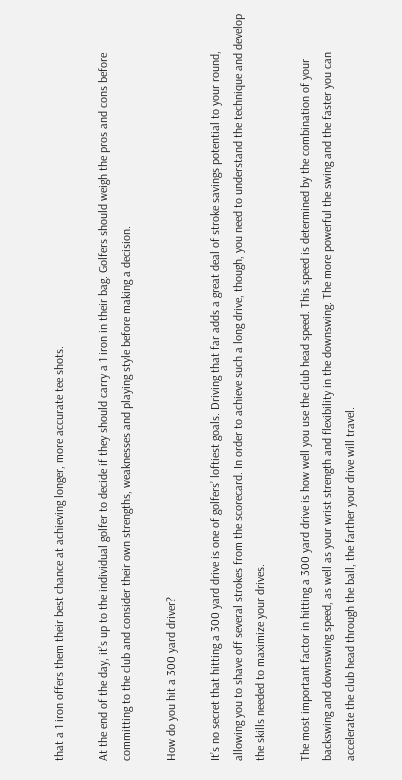that a 1 iron offers them their best chance at achieving longer, more accurate tee shots.

At the end of the day, it’s up to the individual golfer to decide if they should carry a 1 iron in their bag. Golfers should weigh the pros and cons before committing to the club and consider their own strengths, weaknesses and playing style before making a decision.

How do you hit a 300 yard driver?

It’s no secret that hitting a 300 yard drive is one of golfers’ loftiest goals. Driving that far adds a great deal of stroke savings potential to your round, allowing you to shave off several strokes from the scorecard. In order to achieve such a long drive, though, you need to understand the technique and develop the skills needed to maximize your drives.

The most important factor in hitting a 300 yard drive is how well you use the club head speed. This speed is determined by the combination of your backswing and downswing speed, as well as your wrist strength and flexibility in the downswing. The more powerful the swing and the faster you can accelerate the club head through the ball, the farther your drive will travel.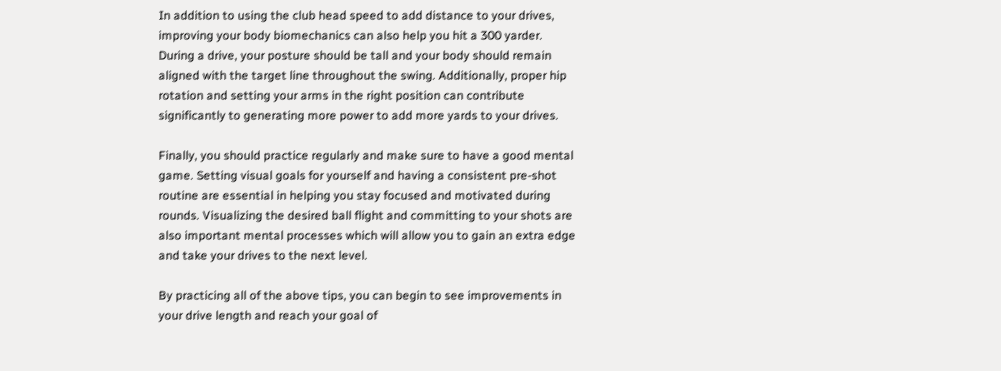In addition to using the club head speed to add distance to your drives, improving your body biomechanics can also help you hit a 300 yarder. During a drive, your posture should be tall and your body should remain aligned with the target line throughout the swing. Additionally, proper hip rotation and setting your arms in the right position can contribute significantly to generating more power to add more yards to your drives.

Finally, you should practice regularly and make sure to have a good mental game. Setting visual goals for yourself and having a consistent pre-shot routine are essential in helping you stay focused and motivated during rounds. Visualizing the desired ball flight and committing to your shots are also important mental processes which will allow you to gain an extra edge and take your drives to the next level.

By practicing all of the above tips, you can begin to see improvements in your drive length and reach your goal of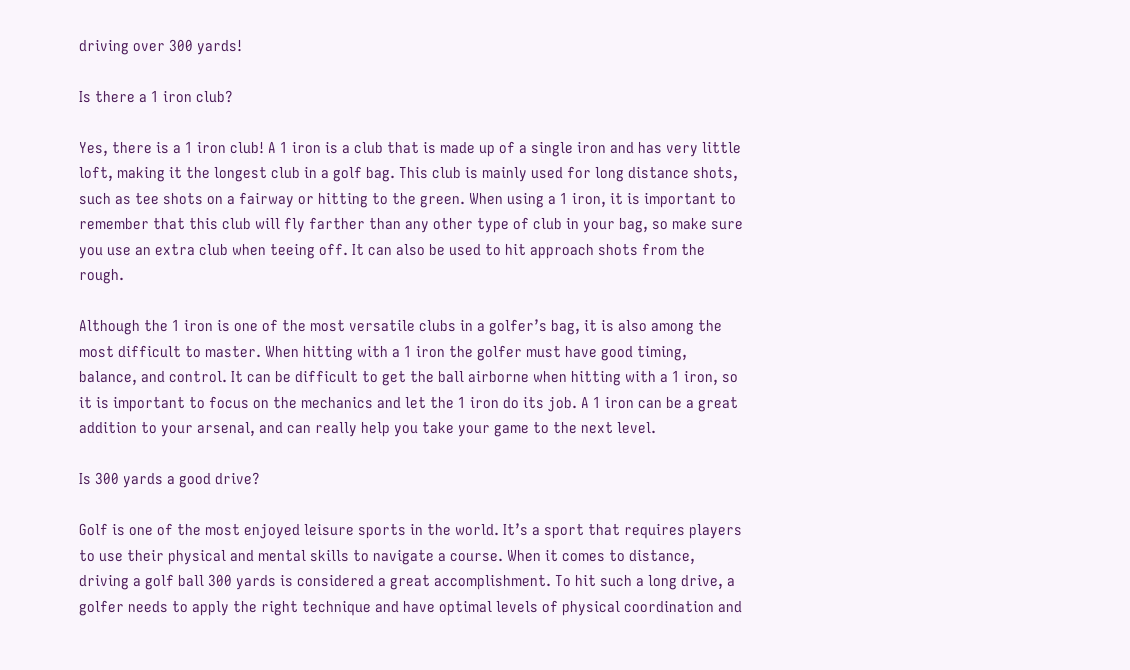driving over 300 yards!

Is there a 1 iron club?

Yes, there is a 1 iron club! A 1 iron is a club that is made up of a single iron and has very little loft, making it the longest club in a golf bag. This club is mainly used for long distance shots, such as tee shots on a fairway or hitting to the green. When using a 1 iron, it is important to remember that this club will fly farther than any other type of club in your bag, so make sure you use an extra club when teeing off. It can also be used to hit approach shots from the rough.

Although the 1 iron is one of the most versatile clubs in a golfer’s bag, it is also among the most difficult to master. When hitting with a 1 iron the golfer must have good timing, balance, and control. It can be difficult to get the ball airborne when hitting with a 1 iron, so it is important to focus on the mechanics and let the 1 iron do its job. A 1 iron can be a great addition to your arsenal, and can really help you take your game to the next level.

Is 300 yards a good drive?

Golf is one of the most enjoyed leisure sports in the world. It’s a sport that requires players to use their physical and mental skills to navigate a course. When it comes to distance, driving a golf ball 300 yards is considered a great accomplishment. To hit such a long drive, a golfer needs to apply the right technique and have optimal levels of physical coordination and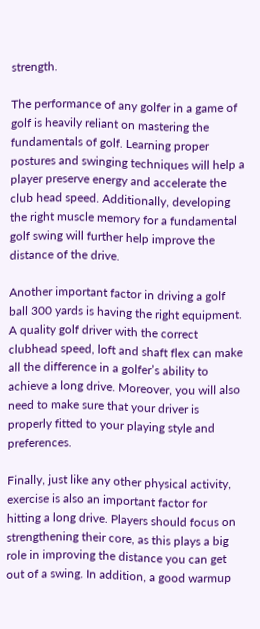strength.

The performance of any golfer in a game of golf is heavily reliant on mastering the fundamentals of golf. Learning proper postures and swinging techniques will help a player preserve energy and accelerate the club head speed. Additionally, developing the right muscle memory for a fundamental golf swing will further help improve the distance of the drive.

Another important factor in driving a golf ball 300 yards is having the right equipment. A quality golf driver with the correct clubhead speed, loft and shaft flex can make all the difference in a golfer’s ability to achieve a long drive. Moreover, you will also need to make sure that your driver is properly fitted to your playing style and preferences.

Finally, just like any other physical activity, exercise is also an important factor for hitting a long drive. Players should focus on strengthening their core, as this plays a big role in improving the distance you can get out of a swing. In addition, a good warmup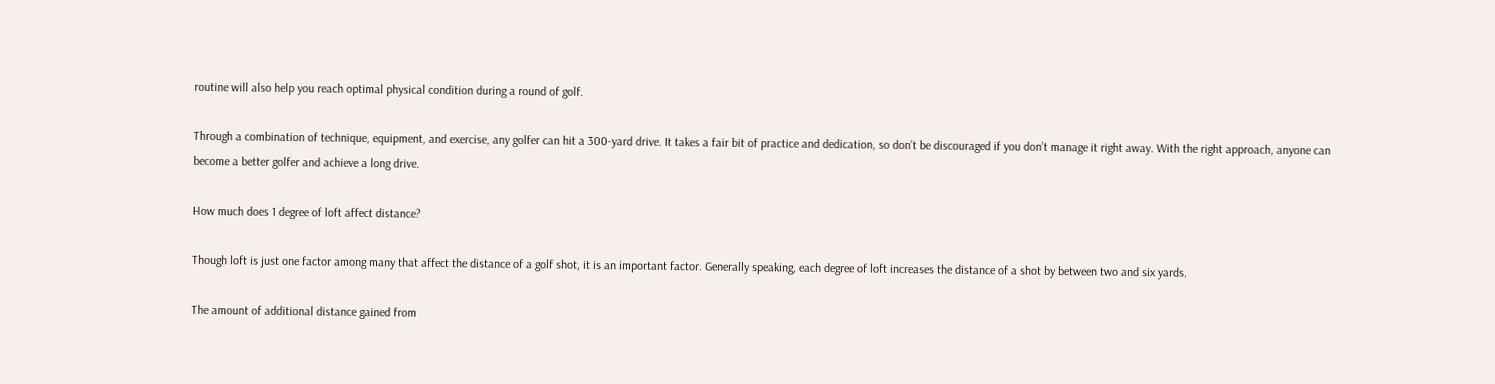routine will also help you reach optimal physical condition during a round of golf.

Through a combination of technique, equipment, and exercise, any golfer can hit a 300-yard drive. It takes a fair bit of practice and dedication, so don’t be discouraged if you don’t manage it right away. With the right approach, anyone can become a better golfer and achieve a long drive.

How much does 1 degree of loft affect distance?

Though loft is just one factor among many that affect the distance of a golf shot, it is an important factor. Generally speaking, each degree of loft increases the distance of a shot by between two and six yards.

The amount of additional distance gained from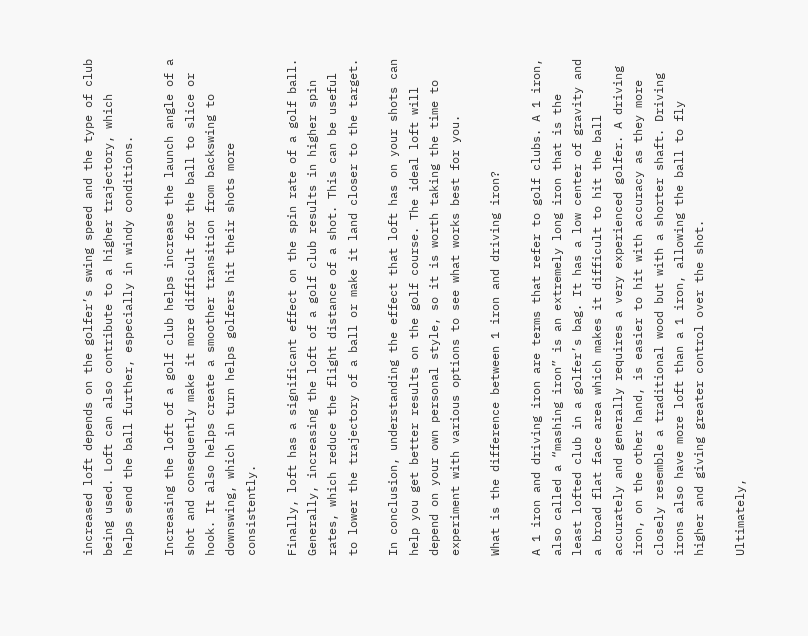increased loft depends on the golfer’s swing speed and the type of club being used. Loft can also contribute to a higher trajectory, which helps send the ball further, especially in windy conditions.

Increasing the loft of a golf club helps increase the launch angle of a shot and consequently make it more difficult for the ball to slice or hook. It also helps create a smoother transition from backswing to downswing, which in turn helps golfers hit their shots more consistently.

Finally, loft has a significant effect on the spin rate of a golf ball. Generally, increasing the loft of a golf club results in higher spin rates, which reduce the flight distance of a shot. This can be useful to lower the trajectory of a ball or make it land closer to the target.

In conclusion, understanding the effect that loft has on your shots can help you get better results on the golf course. The ideal loft will depend on your own personal style, so it is worth taking the time to experiment with various options to see what works best for you.

What is the difference between 1 iron and driving iron?

A 1 iron and driving iron are terms that refer to golf clubs. A 1 iron, also called a “mashing iron” is an extremely long iron that is the least lofted club in a golfer’s bag. It has a low center of gravity and a broad flat face area which makes it difficult to hit the ball accurately and generally requires a very experienced golfer. A driving iron, on the other hand, is easier to hit with accuracy as they more closely resemble a traditional wood but with a shorter shaft. Driving irons also have more loft than a 1 iron, allowing the ball to fly higher and giving greater control over the shot.

Ultimately,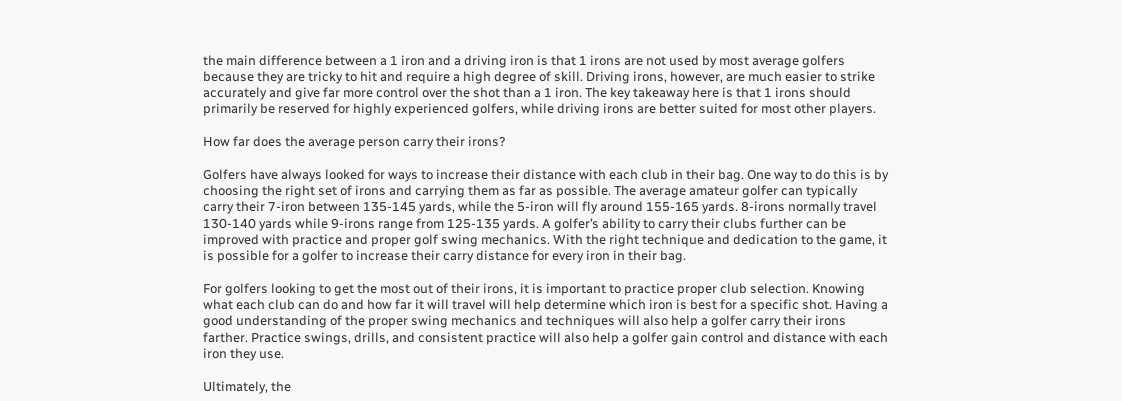the main difference between a 1 iron and a driving iron is that 1 irons are not used by most average golfers because they are tricky to hit and require a high degree of skill. Driving irons, however, are much easier to strike accurately and give far more control over the shot than a 1 iron. The key takeaway here is that 1 irons should primarily be reserved for highly experienced golfers, while driving irons are better suited for most other players.

How far does the average person carry their irons?

Golfers have always looked for ways to increase their distance with each club in their bag. One way to do this is by choosing the right set of irons and carrying them as far as possible. The average amateur golfer can typically carry their 7-iron between 135-145 yards, while the 5-iron will fly around 155-165 yards. 8-irons normally travel 130-140 yards while 9-irons range from 125-135 yards. A golfer’s ability to carry their clubs further can be improved with practice and proper golf swing mechanics. With the right technique and dedication to the game, it is possible for a golfer to increase their carry distance for every iron in their bag.

For golfers looking to get the most out of their irons, it is important to practice proper club selection. Knowing what each club can do and how far it will travel will help determine which iron is best for a specific shot. Having a good understanding of the proper swing mechanics and techniques will also help a golfer carry their irons farther. Practice swings, drills, and consistent practice will also help a golfer gain control and distance with each iron they use.

Ultimately, the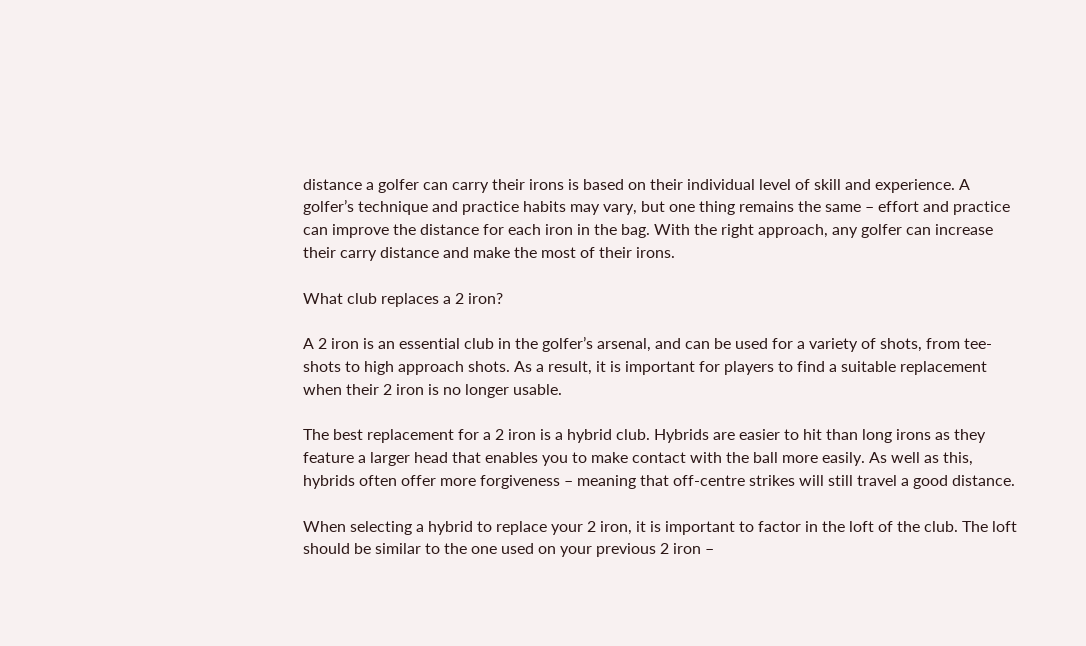distance a golfer can carry their irons is based on their individual level of skill and experience. A golfer’s technique and practice habits may vary, but one thing remains the same – effort and practice can improve the distance for each iron in the bag. With the right approach, any golfer can increase their carry distance and make the most of their irons.

What club replaces a 2 iron?

A 2 iron is an essential club in the golfer’s arsenal, and can be used for a variety of shots, from tee-shots to high approach shots. As a result, it is important for players to find a suitable replacement when their 2 iron is no longer usable.

The best replacement for a 2 iron is a hybrid club. Hybrids are easier to hit than long irons as they feature a larger head that enables you to make contact with the ball more easily. As well as this, hybrids often offer more forgiveness – meaning that off-centre strikes will still travel a good distance.

When selecting a hybrid to replace your 2 iron, it is important to factor in the loft of the club. The loft should be similar to the one used on your previous 2 iron –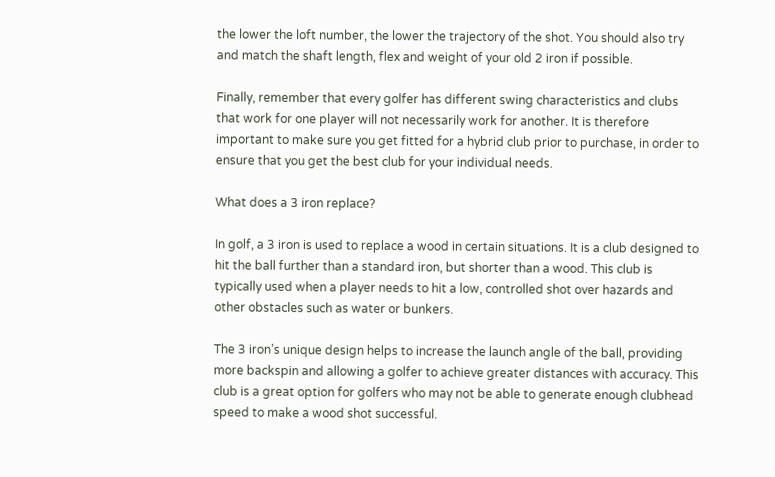the lower the loft number, the lower the trajectory of the shot. You should also try and match the shaft length, flex and weight of your old 2 iron if possible.

Finally, remember that every golfer has different swing characteristics and clubs that work for one player will not necessarily work for another. It is therefore important to make sure you get fitted for a hybrid club prior to purchase, in order to ensure that you get the best club for your individual needs.

What does a 3 iron replace?

In golf, a 3 iron is used to replace a wood in certain situations. It is a club designed to hit the ball further than a standard iron, but shorter than a wood. This club is typically used when a player needs to hit a low, controlled shot over hazards and other obstacles such as water or bunkers.

The 3 iron’s unique design helps to increase the launch angle of the ball, providing more backspin and allowing a golfer to achieve greater distances with accuracy. This club is a great option for golfers who may not be able to generate enough clubhead speed to make a wood shot successful.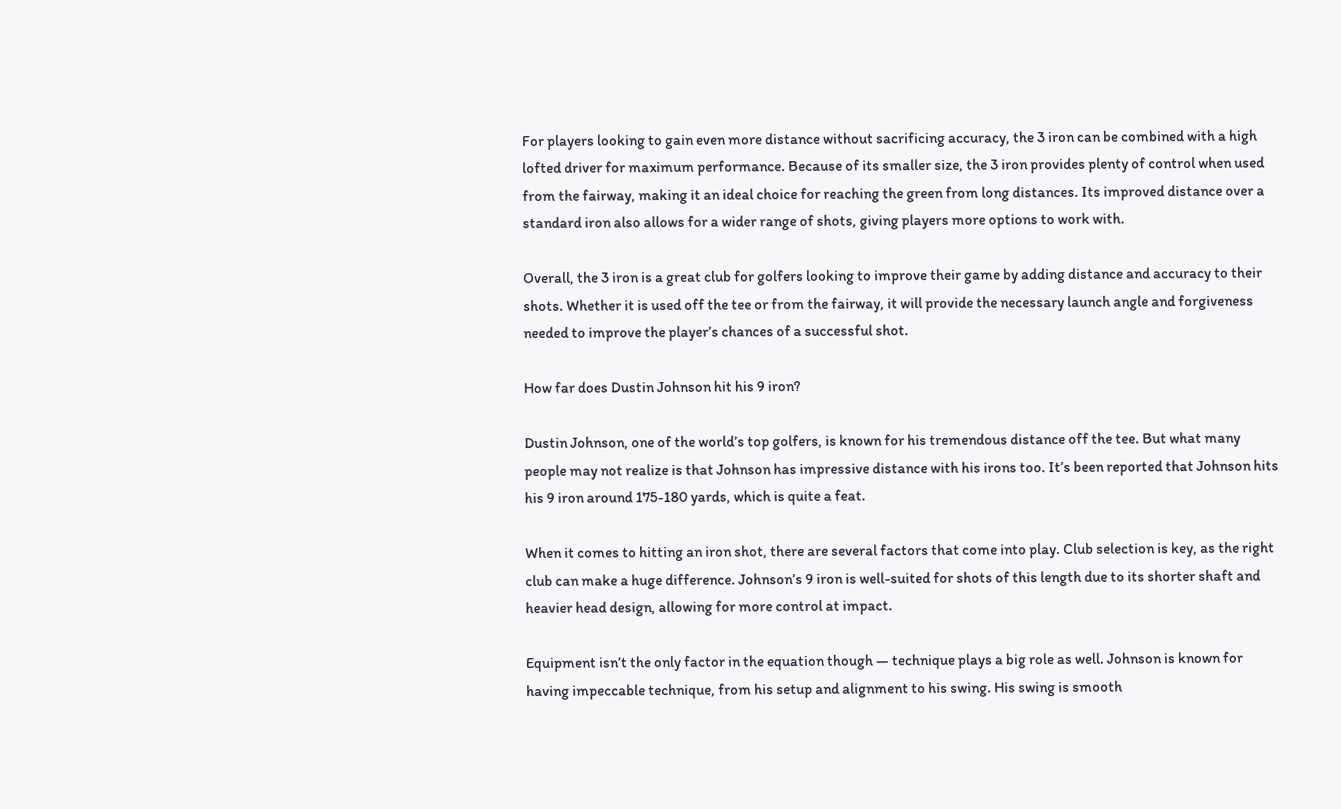For players looking to gain even more distance without sacrificing accuracy, the 3 iron can be combined with a high lofted driver for maximum performance. Because of its smaller size, the 3 iron provides plenty of control when used from the fairway, making it an ideal choice for reaching the green from long distances. Its improved distance over a standard iron also allows for a wider range of shots, giving players more options to work with.

Overall, the 3 iron is a great club for golfers looking to improve their game by adding distance and accuracy to their shots. Whether it is used off the tee or from the fairway, it will provide the necessary launch angle and forgiveness needed to improve the player’s chances of a successful shot.

How far does Dustin Johnson hit his 9 iron?

Dustin Johnson, one of the world’s top golfers, is known for his tremendous distance off the tee. But what many people may not realize is that Johnson has impressive distance with his irons too. It’s been reported that Johnson hits his 9 iron around 175-180 yards, which is quite a feat.

When it comes to hitting an iron shot, there are several factors that come into play. Club selection is key, as the right club can make a huge difference. Johnson’s 9 iron is well-suited for shots of this length due to its shorter shaft and heavier head design, allowing for more control at impact.

Equipment isn’t the only factor in the equation though — technique plays a big role as well. Johnson is known for having impeccable technique, from his setup and alignment to his swing. His swing is smooth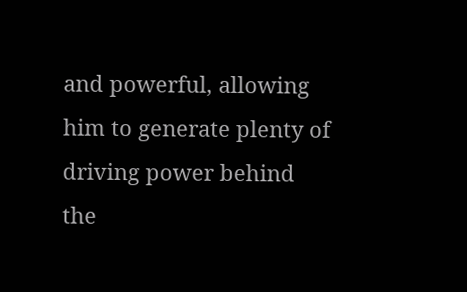and powerful, allowing him to generate plenty of driving power behind the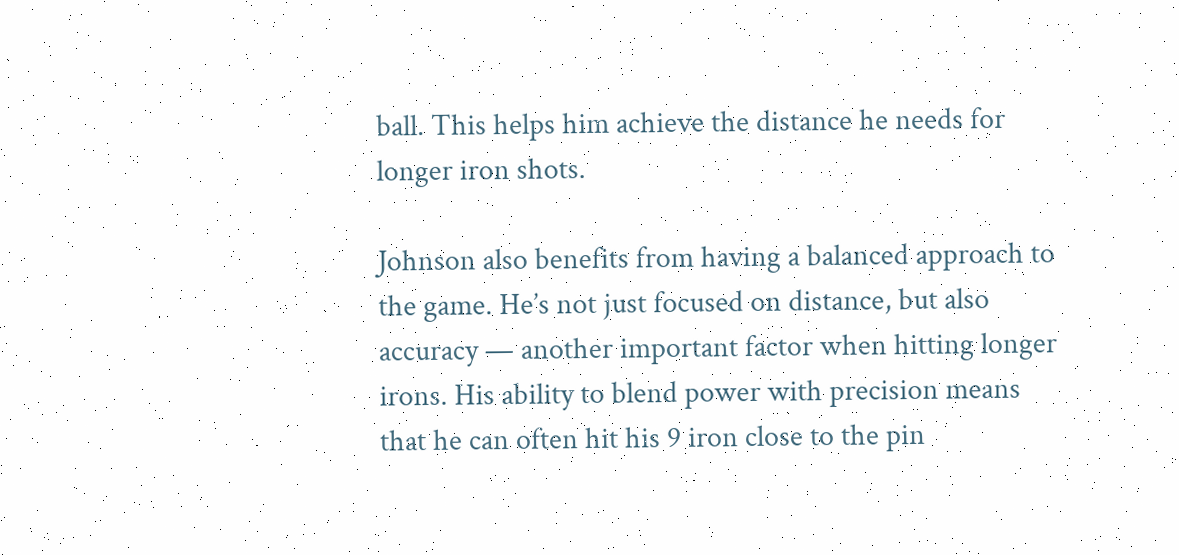ball. This helps him achieve the distance he needs for longer iron shots.

Johnson also benefits from having a balanced approach to the game. He’s not just focused on distance, but also accuracy — another important factor when hitting longer irons. His ability to blend power with precision means that he can often hit his 9 iron close to the pin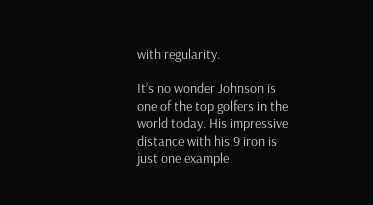with regularity.

It’s no wonder Johnson is one of the top golfers in the world today. His impressive distance with his 9 iron is just one example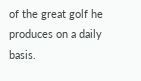of the great golf he produces on a daily basis.